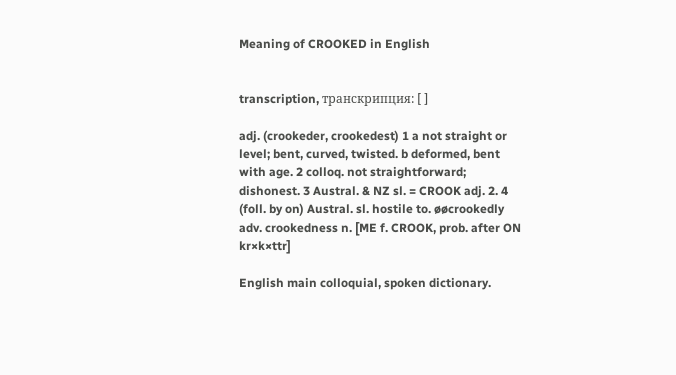Meaning of CROOKED in English


transcription, транскрипция: [ ]

adj. (crookeder, crookedest) 1 a not straight or level; bent, curved, twisted. b deformed, bent with age. 2 colloq. not straightforward; dishonest. 3 Austral. & NZ sl. = CROOK adj. 2. 4 (foll. by on) Austral. sl. hostile to. øøcrookedly adv. crookedness n. [ME f. CROOK, prob. after ON kr×k×ttr]

English main colloquial, spoken dictionary.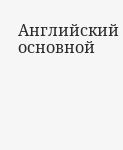Английский основной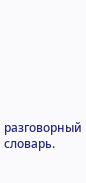разговорный словарь.